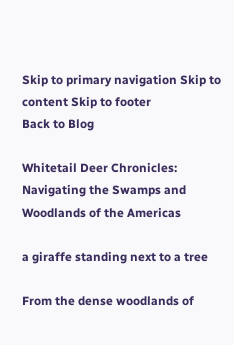Skip to primary navigation Skip to content Skip to footer
Back to Blog

Whitetail Deer Chronicles: Navigating the Swamps and Woodlands of the Americas

a giraffe standing next to a tree

From the dense woodlands of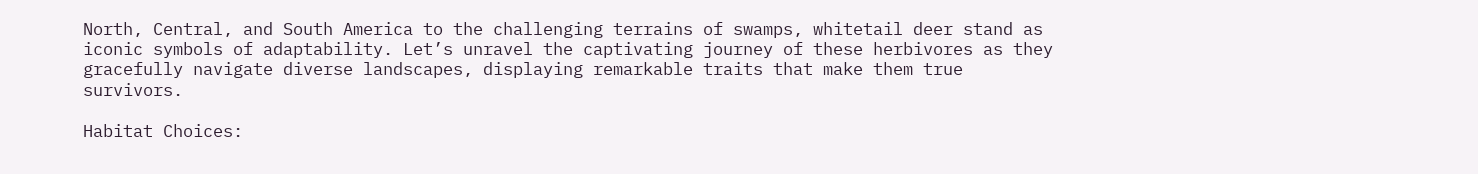North, Central, and South America to the challenging terrains of swamps, whitetail deer stand as iconic symbols of adaptability. Let’s unravel the captivating journey of these herbivores as they gracefully navigate diverse landscapes, displaying remarkable traits that make them true survivors.

Habitat Choices: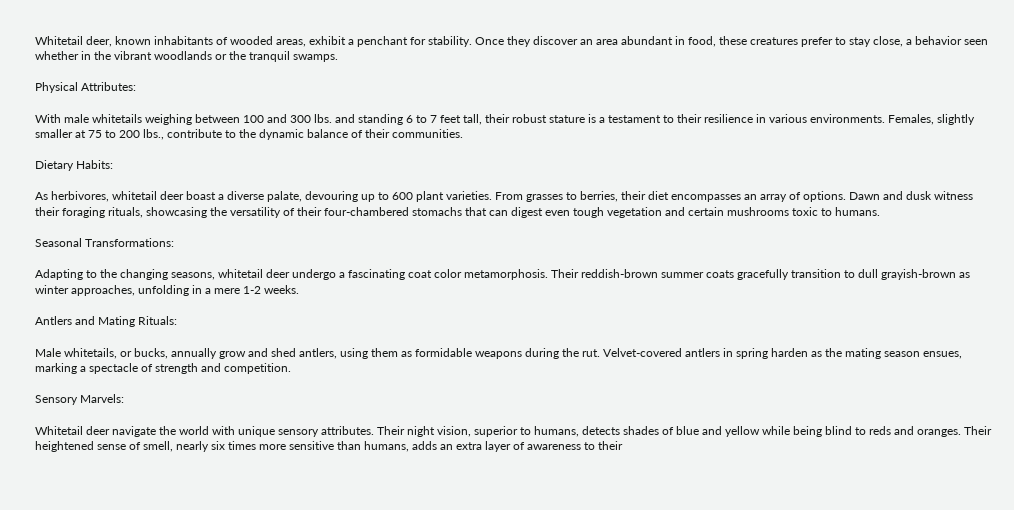Whitetail deer, known inhabitants of wooded areas, exhibit a penchant for stability. Once they discover an area abundant in food, these creatures prefer to stay close, a behavior seen whether in the vibrant woodlands or the tranquil swamps.

Physical Attributes:

With male whitetails weighing between 100 and 300 lbs. and standing 6 to 7 feet tall, their robust stature is a testament to their resilience in various environments. Females, slightly smaller at 75 to 200 lbs., contribute to the dynamic balance of their communities.

Dietary Habits:

As herbivores, whitetail deer boast a diverse palate, devouring up to 600 plant varieties. From grasses to berries, their diet encompasses an array of options. Dawn and dusk witness their foraging rituals, showcasing the versatility of their four-chambered stomachs that can digest even tough vegetation and certain mushrooms toxic to humans.

Seasonal Transformations:

Adapting to the changing seasons, whitetail deer undergo a fascinating coat color metamorphosis. Their reddish-brown summer coats gracefully transition to dull grayish-brown as winter approaches, unfolding in a mere 1-2 weeks.

Antlers and Mating Rituals:

Male whitetails, or bucks, annually grow and shed antlers, using them as formidable weapons during the rut. Velvet-covered antlers in spring harden as the mating season ensues, marking a spectacle of strength and competition.

Sensory Marvels:

Whitetail deer navigate the world with unique sensory attributes. Their night vision, superior to humans, detects shades of blue and yellow while being blind to reds and oranges. Their heightened sense of smell, nearly six times more sensitive than humans, adds an extra layer of awareness to their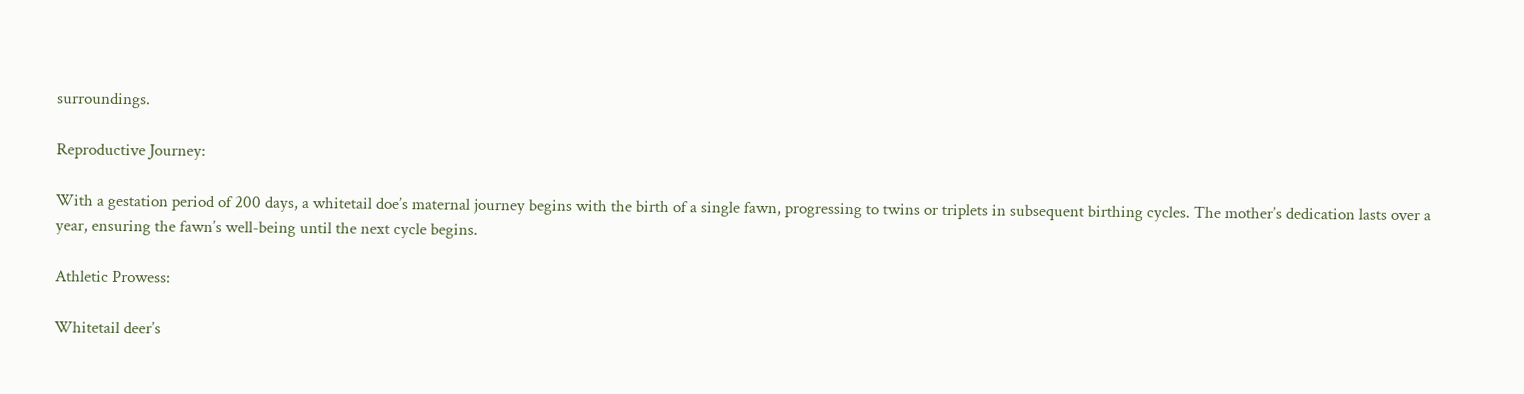surroundings.

Reproductive Journey:

With a gestation period of 200 days, a whitetail doe’s maternal journey begins with the birth of a single fawn, progressing to twins or triplets in subsequent birthing cycles. The mother’s dedication lasts over a year, ensuring the fawn’s well-being until the next cycle begins.

Athletic Prowess:

Whitetail deer’s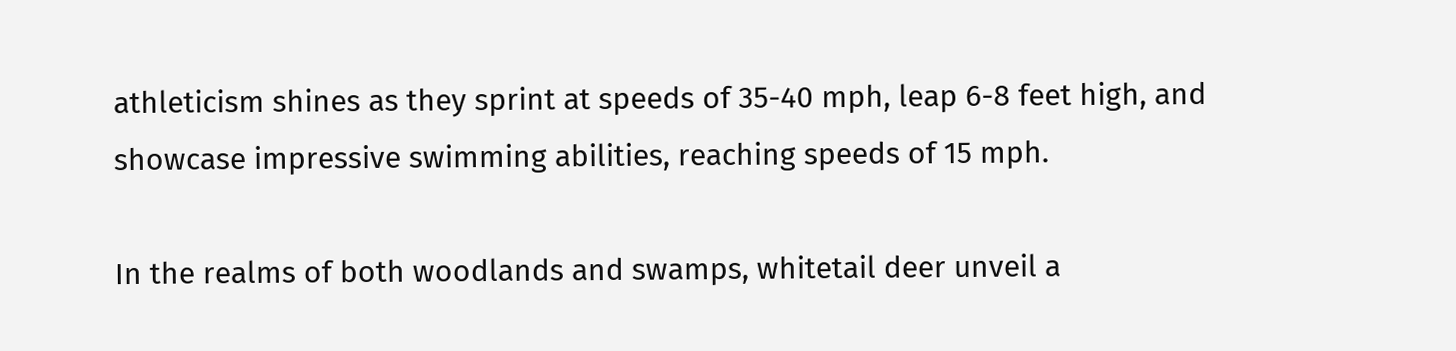athleticism shines as they sprint at speeds of 35-40 mph, leap 6-8 feet high, and showcase impressive swimming abilities, reaching speeds of 15 mph.

In the realms of both woodlands and swamps, whitetail deer unveil a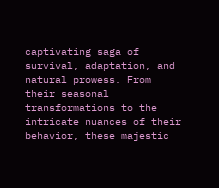captivating saga of survival, adaptation, and natural prowess. From their seasonal transformations to the intricate nuances of their behavior, these majestic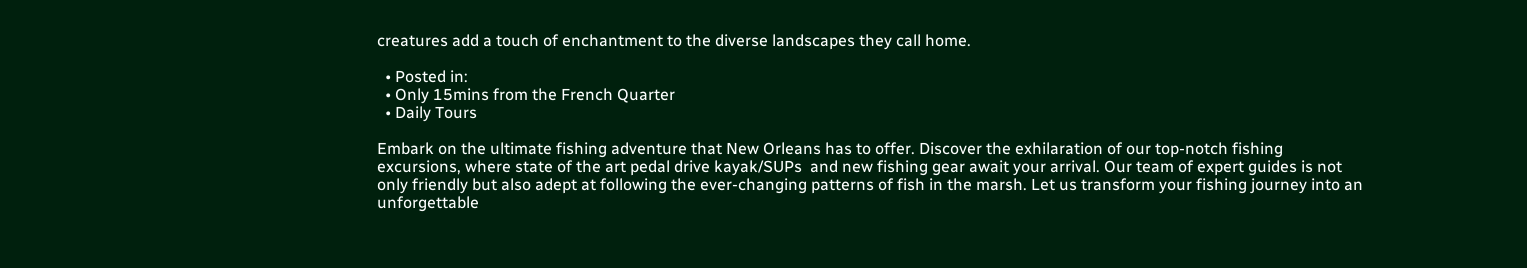creatures add a touch of enchantment to the diverse landscapes they call home.

  • Posted in:
  • Only 15mins from the French Quarter
  • Daily Tours

Embark on the ultimate fishing adventure that New Orleans has to offer. Discover the exhilaration of our top-notch fishing excursions, where state of the art pedal drive kayak/SUPs  and new fishing gear await your arrival. Our team of expert guides is not only friendly but also adept at following the ever-changing patterns of fish in the marsh. Let us transform your fishing journey into an unforgettable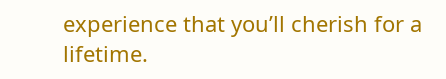experience that you’ll cherish for a lifetime.